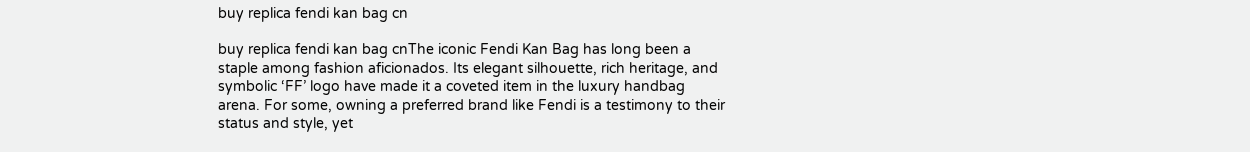buy replica fendi kan bag cn

buy replica fendi kan bag cnThe iconic Fendi Kan Bag has long been a staple among fashion aficionados. Its elegant silhouette, rich heritage, and symbolic ‘FF’ logo have made it a coveted item in the luxury handbag arena. For some, owning a preferred brand like Fendi is a testimony to their status and style, yet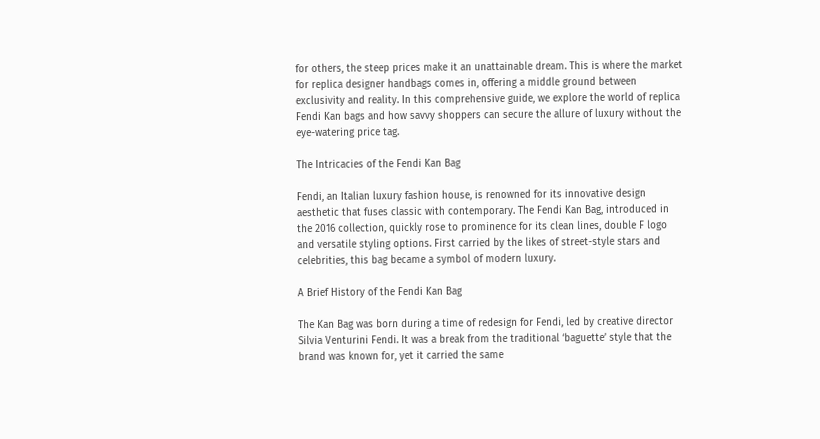for others, the steep prices make it an unattainable dream. This is where the market for replica designer handbags comes in, offering a middle ground between exclusivity and reality. In this comprehensive guide, we explore the world of replica Fendi Kan bags and how savvy shoppers can secure the allure of luxury without the eye-watering price tag.

The Intricacies of the Fendi Kan Bag

Fendi, an Italian luxury fashion house, is renowned for its innovative design aesthetic that fuses classic with contemporary. The Fendi Kan Bag, introduced in the 2016 collection, quickly rose to prominence for its clean lines, double F logo and versatile styling options. First carried by the likes of street-style stars and celebrities, this bag became a symbol of modern luxury.

A Brief History of the Fendi Kan Bag

The Kan Bag was born during a time of redesign for Fendi, led by creative director Silvia Venturini Fendi. It was a break from the traditional ‘baguette’ style that the brand was known for, yet it carried the same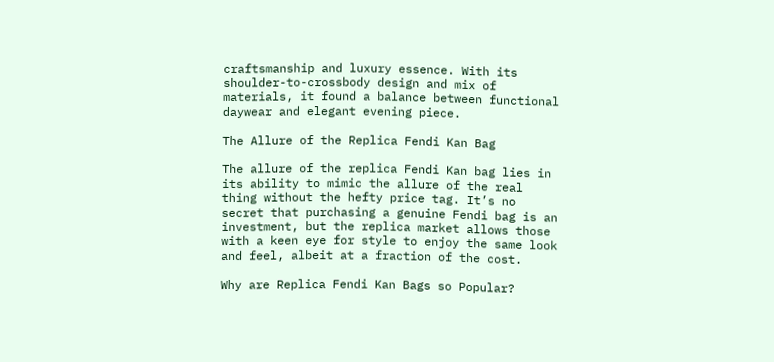craftsmanship and luxury essence. With its shoulder-to-crossbody design and mix of materials, it found a balance between functional daywear and elegant evening piece.

The Allure of the Replica Fendi Kan Bag

The allure of the replica Fendi Kan bag lies in its ability to mimic the allure of the real thing without the hefty price tag. It’s no secret that purchasing a genuine Fendi bag is an investment, but the replica market allows those with a keen eye for style to enjoy the same look and feel, albeit at a fraction of the cost.

Why are Replica Fendi Kan Bags so Popular?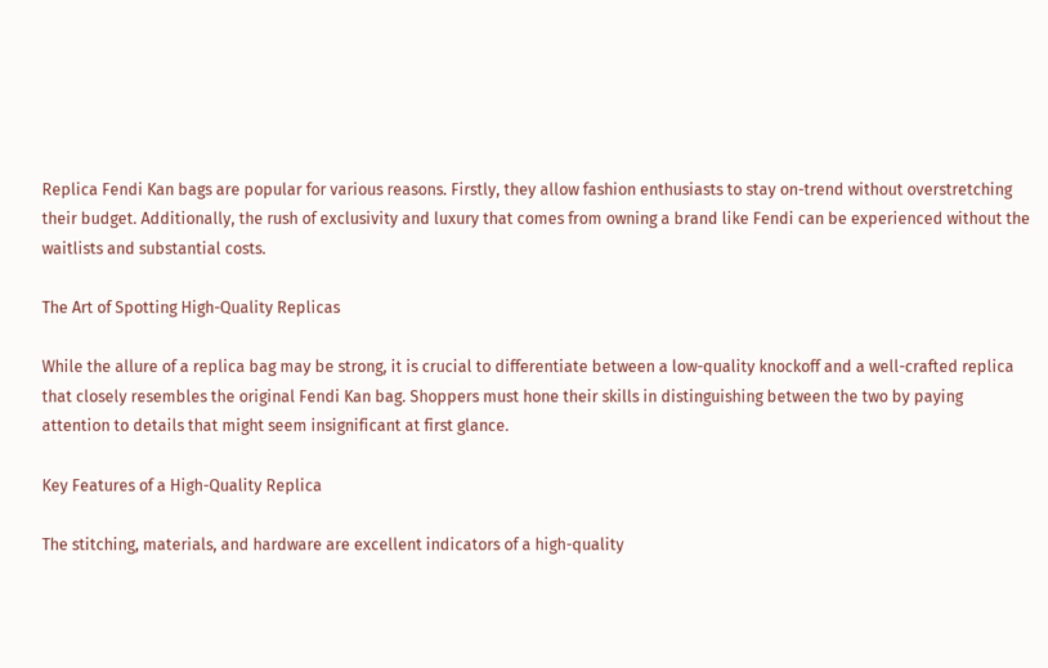Replica Fendi Kan bags are popular for various reasons. Firstly, they allow fashion enthusiasts to stay on-trend without overstretching their budget. Additionally, the rush of exclusivity and luxury that comes from owning a brand like Fendi can be experienced without the waitlists and substantial costs.

The Art of Spotting High-Quality Replicas

While the allure of a replica bag may be strong, it is crucial to differentiate between a low-quality knockoff and a well-crafted replica that closely resembles the original Fendi Kan bag. Shoppers must hone their skills in distinguishing between the two by paying attention to details that might seem insignificant at first glance.

Key Features of a High-Quality Replica

The stitching, materials, and hardware are excellent indicators of a high-quality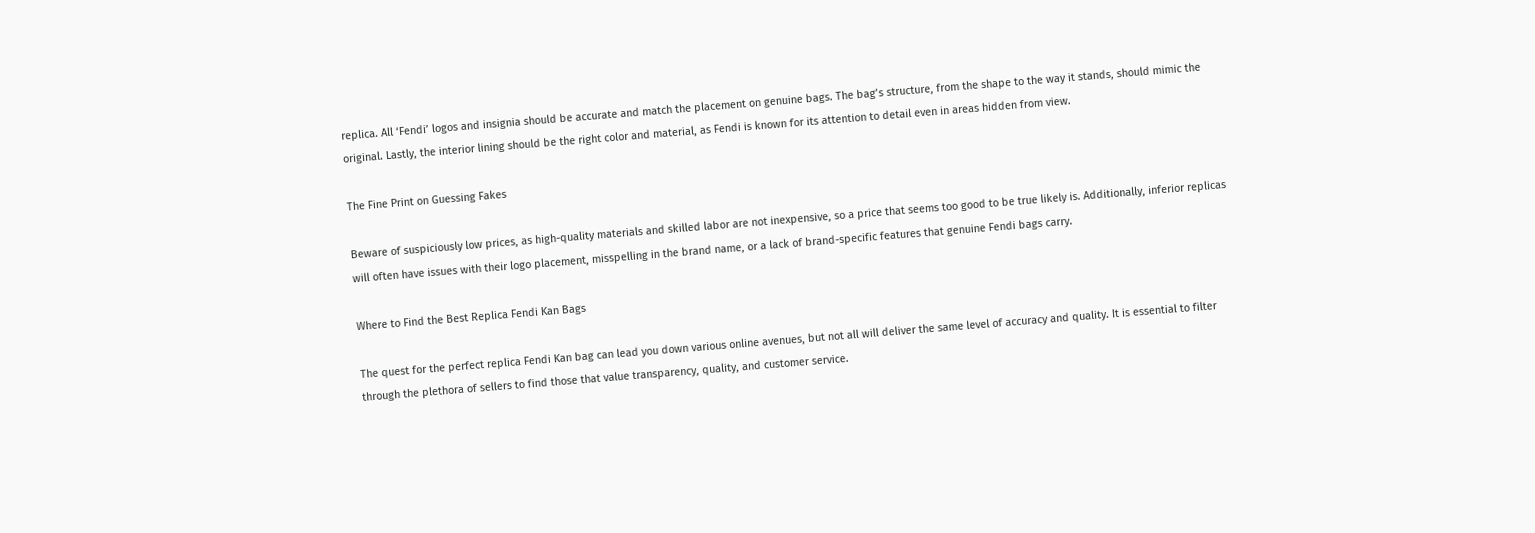replica. All ‘Fendi’ logos and insignia should be accurate and match the placement on genuine bags. The bag’s structure, from the shape to the way it stands, should mimic the original. Lastly, the interior lining should be the right color and material, as Fendi is known for its attention to detail even in areas hidden from view.

The Fine Print on Guessing Fakes

Beware of suspiciously low prices, as high-quality materials and skilled labor are not inexpensive, so a price that seems too good to be true likely is. Additionally, inferior replicas will often have issues with their logo placement, misspelling in the brand name, or a lack of brand-specific features that genuine Fendi bags carry.

Where to Find the Best Replica Fendi Kan Bags

The quest for the perfect replica Fendi Kan bag can lead you down various online avenues, but not all will deliver the same level of accuracy and quality. It is essential to filter through the plethora of sellers to find those that value transparency, quality, and customer service.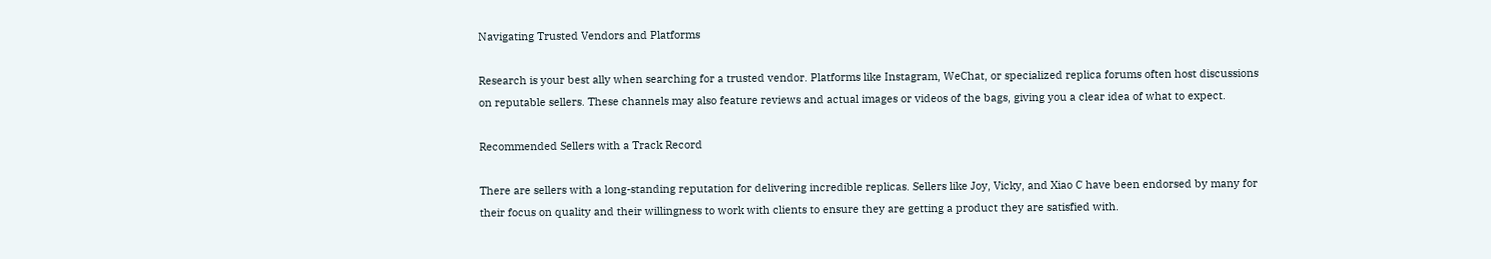Navigating Trusted Vendors and Platforms

Research is your best ally when searching for a trusted vendor. Platforms like Instagram, WeChat, or specialized replica forums often host discussions on reputable sellers. These channels may also feature reviews and actual images or videos of the bags, giving you a clear idea of what to expect.

Recommended Sellers with a Track Record

There are sellers with a long-standing reputation for delivering incredible replicas. Sellers like Joy, Vicky, and Xiao C have been endorsed by many for their focus on quality and their willingness to work with clients to ensure they are getting a product they are satisfied with.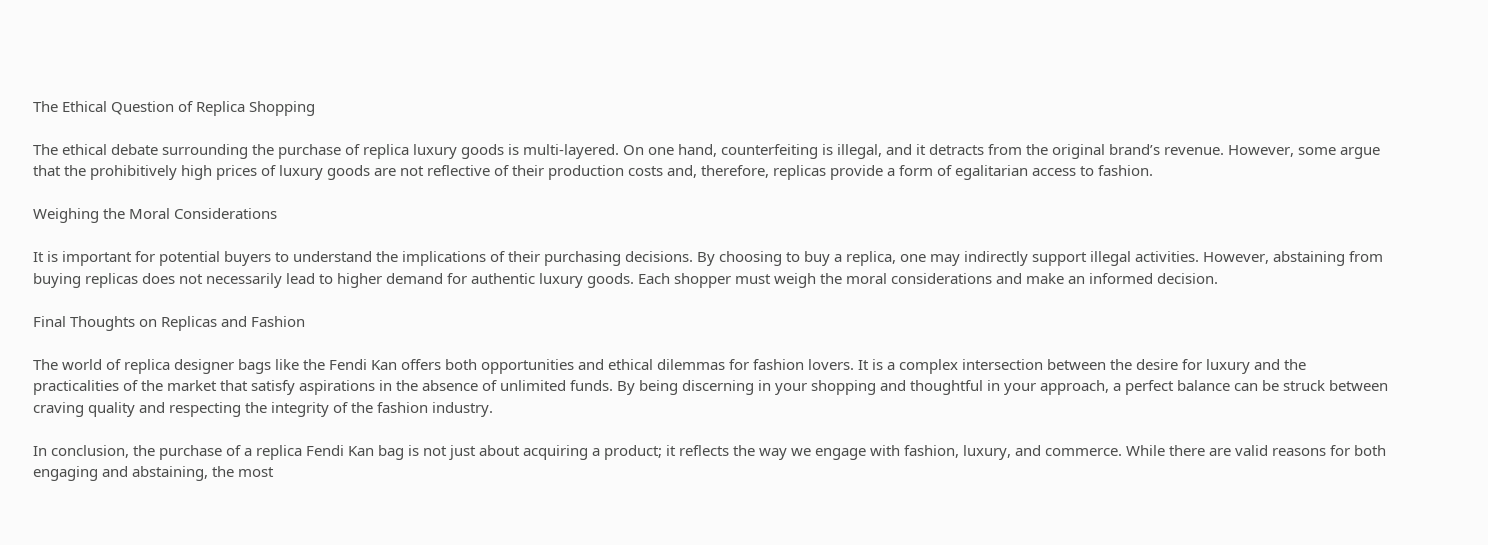The Ethical Question of Replica Shopping

The ethical debate surrounding the purchase of replica luxury goods is multi-layered. On one hand, counterfeiting is illegal, and it detracts from the original brand’s revenue. However, some argue that the prohibitively high prices of luxury goods are not reflective of their production costs and, therefore, replicas provide a form of egalitarian access to fashion.

Weighing the Moral Considerations

It is important for potential buyers to understand the implications of their purchasing decisions. By choosing to buy a replica, one may indirectly support illegal activities. However, abstaining from buying replicas does not necessarily lead to higher demand for authentic luxury goods. Each shopper must weigh the moral considerations and make an informed decision.

Final Thoughts on Replicas and Fashion

The world of replica designer bags like the Fendi Kan offers both opportunities and ethical dilemmas for fashion lovers. It is a complex intersection between the desire for luxury and the practicalities of the market that satisfy aspirations in the absence of unlimited funds. By being discerning in your shopping and thoughtful in your approach, a perfect balance can be struck between craving quality and respecting the integrity of the fashion industry.

In conclusion, the purchase of a replica Fendi Kan bag is not just about acquiring a product; it reflects the way we engage with fashion, luxury, and commerce. While there are valid reasons for both engaging and abstaining, the most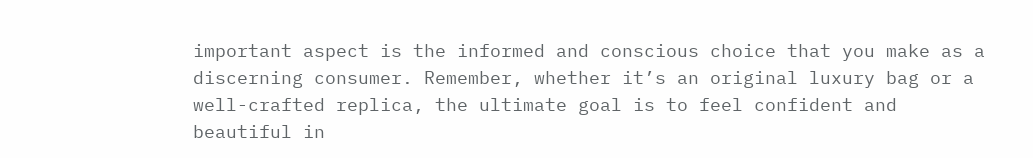important aspect is the informed and conscious choice that you make as a discerning consumer. Remember, whether it’s an original luxury bag or a well-crafted replica, the ultimate goal is to feel confident and beautiful in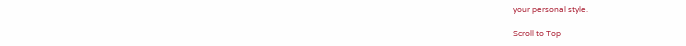your personal style.

Scroll to Top